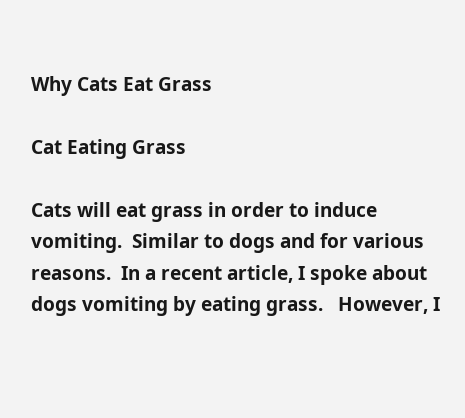Why Cats Eat Grass

Cat Eating Grass

Cats will eat grass in order to induce vomiting.  Similar to dogs and for various reasons.  In a recent article, I spoke about dogs vomiting by eating grass.   However, I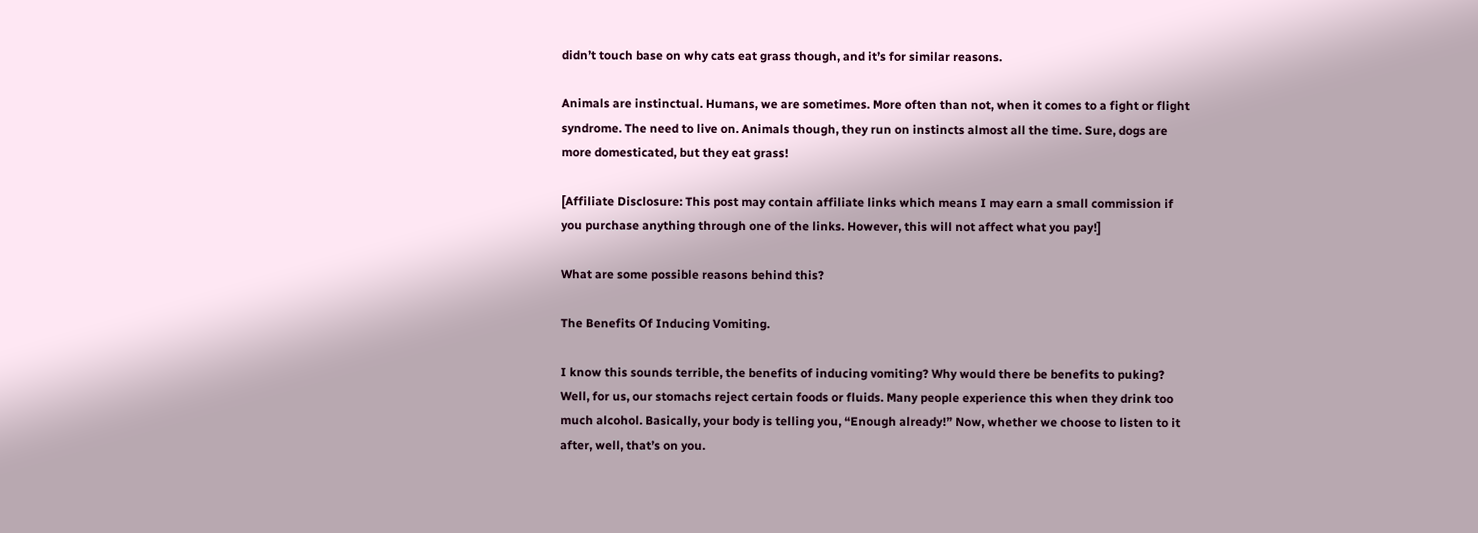didn’t touch base on why cats eat grass though, and it’s for similar reasons.

Animals are instinctual. Humans, we are sometimes. More often than not, when it comes to a fight or flight syndrome. The need to live on. Animals though, they run on instincts almost all the time. Sure, dogs are more domesticated, but they eat grass!

[Affiliate Disclosure: This post may contain affiliate links which means I may earn a small commission if you purchase anything through one of the links. However, this will not affect what you pay!]

What are some possible reasons behind this?

The Benefits Of Inducing Vomiting.

I know this sounds terrible, the benefits of inducing vomiting? Why would there be benefits to puking? Well, for us, our stomachs reject certain foods or fluids. Many people experience this when they drink too much alcohol. Basically, your body is telling you, “Enough already!” Now, whether we choose to listen to it after, well, that’s on you.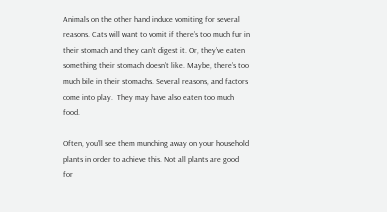Animals on the other hand induce vomiting for several reasons. Cats will want to vomit if there’s too much fur in their stomach and they can’t digest it. Or, they’ve eaten something their stomach doesn’t like. Maybe, there’s too much bile in their stomachs. Several reasons, and factors come into play.  They may have also eaten too much food.

Often, you’ll see them munching away on your household plants in order to achieve this. Not all plants are good for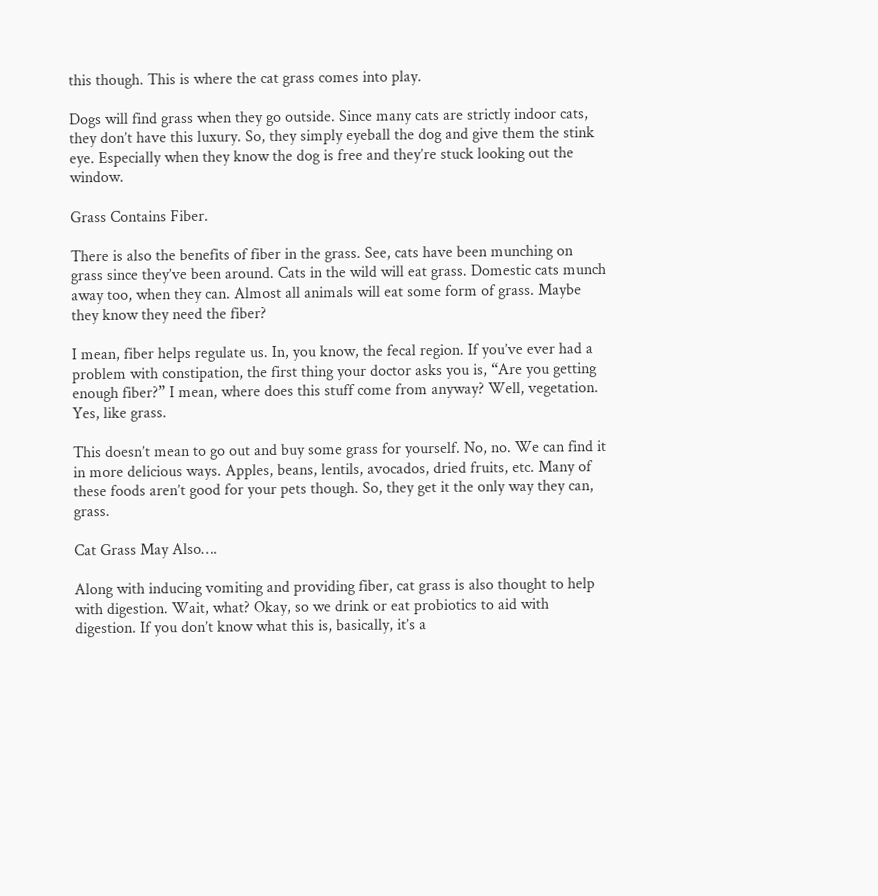this though. This is where the cat grass comes into play.

Dogs will find grass when they go outside. Since many cats are strictly indoor cats, they don’t have this luxury. So, they simply eyeball the dog and give them the stink eye. Especially when they know the dog is free and they’re stuck looking out the window.

Grass Contains Fiber.

There is also the benefits of fiber in the grass. See, cats have been munching on grass since they’ve been around. Cats in the wild will eat grass. Domestic cats munch away too, when they can. Almost all animals will eat some form of grass. Maybe they know they need the fiber?

I mean, fiber helps regulate us. In, you know, the fecal region. If you’ve ever had a problem with constipation, the first thing your doctor asks you is, “Are you getting enough fiber?” I mean, where does this stuff come from anyway? Well, vegetation. Yes, like grass.

This doesn’t mean to go out and buy some grass for yourself. No, no. We can find it in more delicious ways. Apples, beans, lentils, avocados, dried fruits, etc. Many of these foods aren’t good for your pets though. So, they get it the only way they can, grass.

Cat Grass May Also….

Along with inducing vomiting and providing fiber, cat grass is also thought to help with digestion. Wait, what? Okay, so we drink or eat probiotics to aid with digestion. If you don’t know what this is, basically, it’s a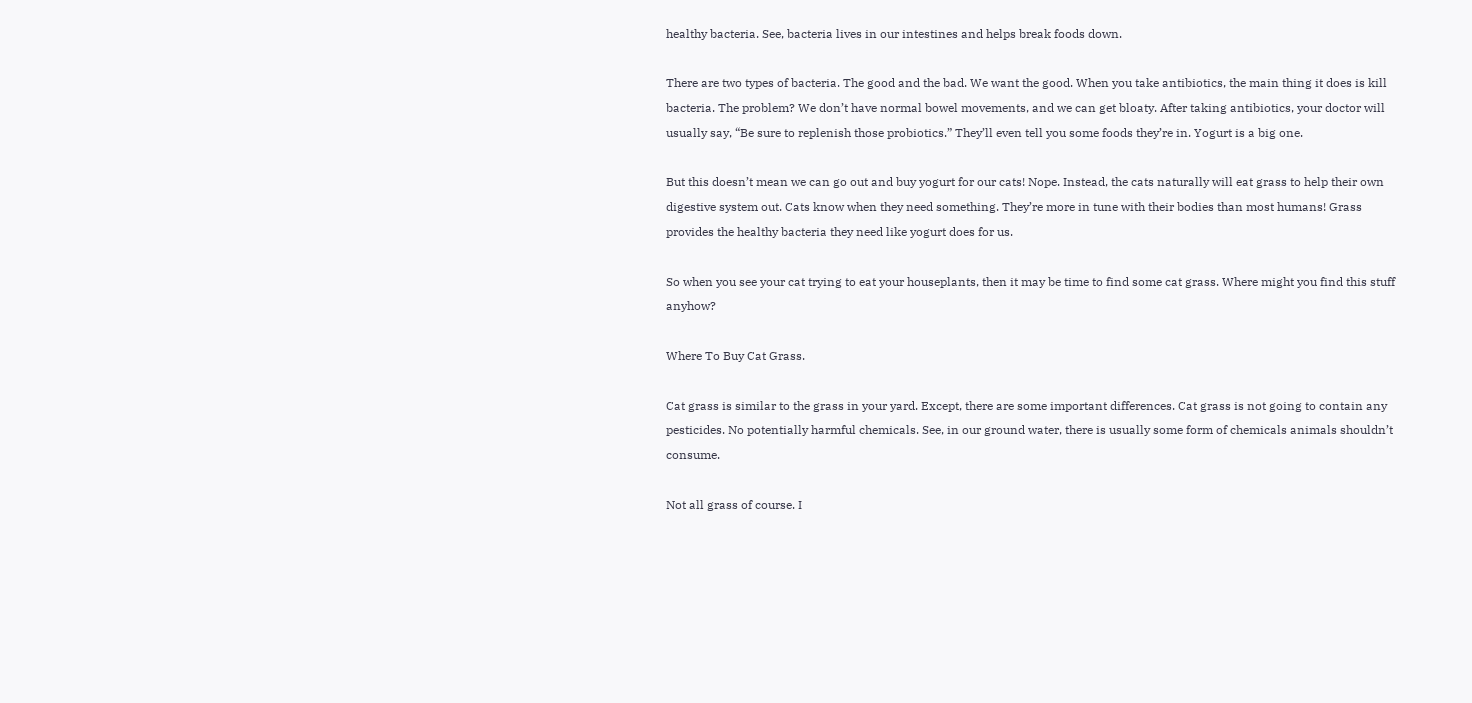healthy bacteria. See, bacteria lives in our intestines and helps break foods down.

There are two types of bacteria. The good and the bad. We want the good. When you take antibiotics, the main thing it does is kill bacteria. The problem? We don’t have normal bowel movements, and we can get bloaty. After taking antibiotics, your doctor will usually say, “Be sure to replenish those probiotics.” They’ll even tell you some foods they’re in. Yogurt is a big one.

But this doesn’t mean we can go out and buy yogurt for our cats! Nope. Instead, the cats naturally will eat grass to help their own digestive system out. Cats know when they need something. They’re more in tune with their bodies than most humans! Grass provides the healthy bacteria they need like yogurt does for us.

So when you see your cat trying to eat your houseplants, then it may be time to find some cat grass. Where might you find this stuff anyhow?

Where To Buy Cat Grass.

Cat grass is similar to the grass in your yard. Except, there are some important differences. Cat grass is not going to contain any pesticides. No potentially harmful chemicals. See, in our ground water, there is usually some form of chemicals animals shouldn’t consume.

Not all grass of course. I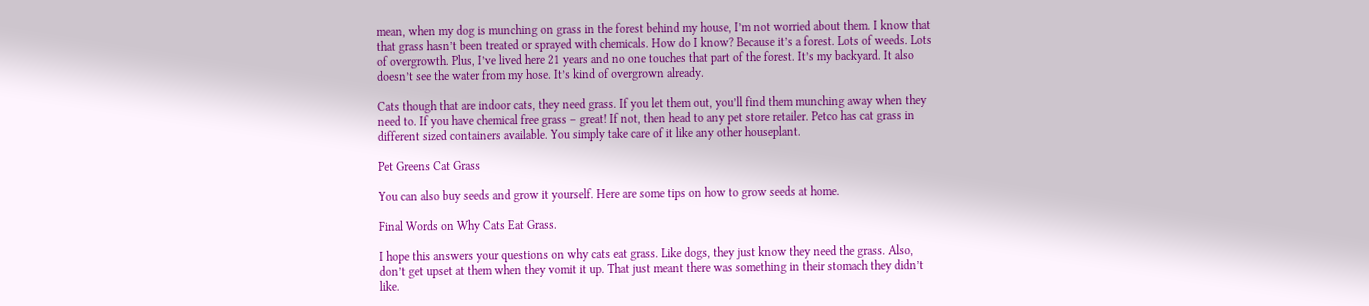mean, when my dog is munching on grass in the forest behind my house, I’m not worried about them. I know that that grass hasn’t been treated or sprayed with chemicals. How do I know? Because it’s a forest. Lots of weeds. Lots of overgrowth. Plus, I’ve lived here 21 years and no one touches that part of the forest. It’s my backyard. It also doesn’t see the water from my hose. It’s kind of overgrown already.

Cats though that are indoor cats, they need grass. If you let them out, you’ll find them munching away when they need to. If you have chemical free grass – great! If not, then head to any pet store retailer. Petco has cat grass in different sized containers available. You simply take care of it like any other houseplant.

Pet Greens Cat Grass

You can also buy seeds and grow it yourself. Here are some tips on how to grow seeds at home.

Final Words on Why Cats Eat Grass.

I hope this answers your questions on why cats eat grass. Like dogs, they just know they need the grass. Also, don’t get upset at them when they vomit it up. That just meant there was something in their stomach they didn’t like.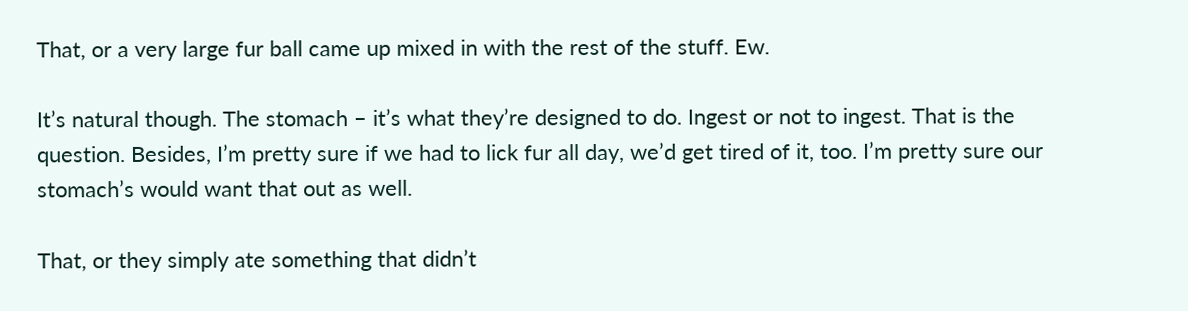That, or a very large fur ball came up mixed in with the rest of the stuff. Ew.

It’s natural though. The stomach – it’s what they’re designed to do. Ingest or not to ingest. That is the question. Besides, I’m pretty sure if we had to lick fur all day, we’d get tired of it, too. I’m pretty sure our stomach’s would want that out as well.

That, or they simply ate something that didn’t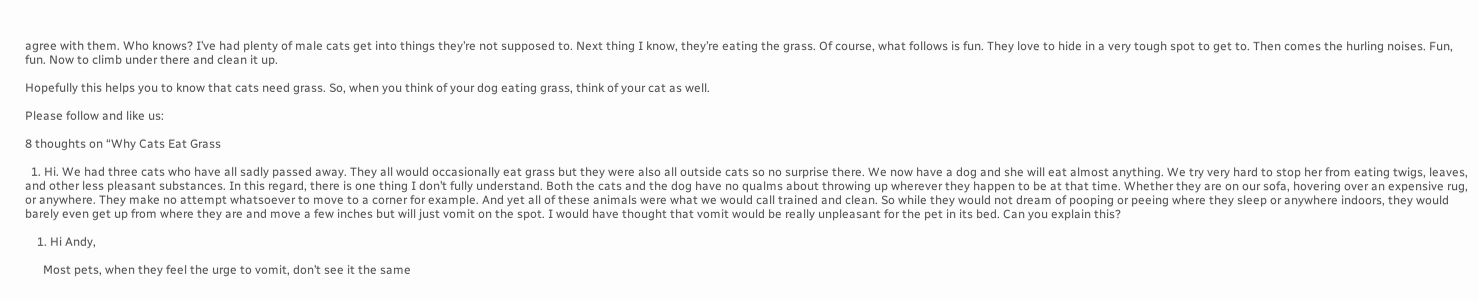agree with them. Who knows? I’ve had plenty of male cats get into things they’re not supposed to. Next thing I know, they’re eating the grass. Of course, what follows is fun. They love to hide in a very tough spot to get to. Then comes the hurling noises. Fun, fun. Now to climb under there and clean it up.

Hopefully this helps you to know that cats need grass. So, when you think of your dog eating grass, think of your cat as well.

Please follow and like us:

8 thoughts on “Why Cats Eat Grass

  1. Hi. We had three cats who have all sadly passed away. They all would occasionally eat grass but they were also all outside cats so no surprise there. We now have a dog and she will eat almost anything. We try very hard to stop her from eating twigs, leaves, and other less pleasant substances. In this regard, there is one thing I don’t fully understand. Both the cats and the dog have no qualms about throwing up wherever they happen to be at that time. Whether they are on our sofa, hovering over an expensive rug, or anywhere. They make no attempt whatsoever to move to a corner for example. And yet all of these animals were what we would call trained and clean. So while they would not dream of pooping or peeing where they sleep or anywhere indoors, they would barely even get up from where they are and move a few inches but will just vomit on the spot. I would have thought that vomit would be really unpleasant for the pet in its bed. Can you explain this?

    1. Hi Andy,

      Most pets, when they feel the urge to vomit, don’t see it the same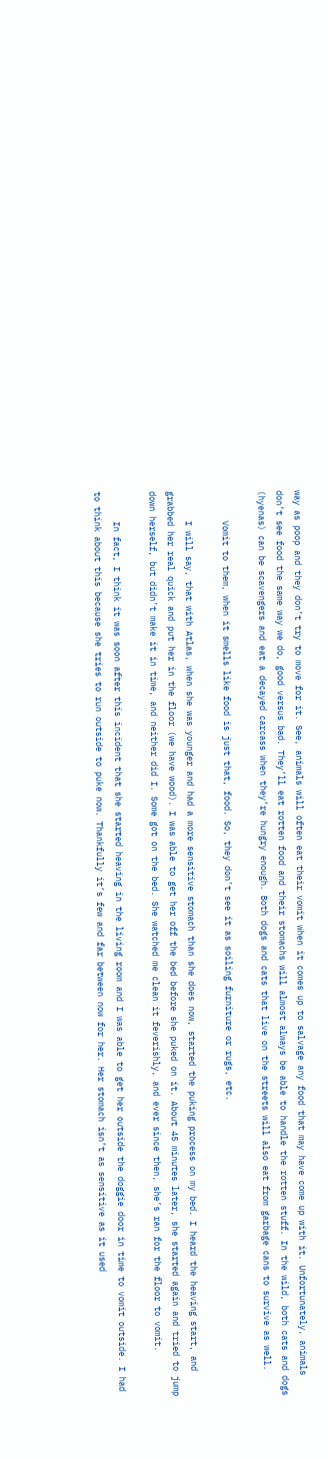way as poop and they don’t try to move for it. See, animals will often eat their vomit when it comes up to salvage any food that may have come up with it. Unfortunately, animals don’t see food the same way we do, good versus bad. They’ll eat rotten food and their stomachs will almost always be able to handle the rotten stuff. In the wild, both cats and dogs (hyenas) can be scavengers and eat a decayed carcass when they’re hungry enough. Both dogs and cats that live on the streets will also eat from garbage cans to survive as well.

      Vomit to them, when it smells like food is just that, food. So, they don’t see it as soiling furniture or rugs, etc.

      I will say, that with Atlas, when she was younger and had a more sensitive stomach than she does now, started the puking process on my bed. I heard the heaving start, and grabbed her real quick and put her in the floor (we have wood). I was able to get her off the bed before she puked on it. About 45 minutes later, she started again and tried to jump down herself, but didn’t make it in time, and neither did I. Some got on the bed. She watched me clean it feverishly, and ever since then, she’s ran for the floor to vomit.

      In fact, I think it was soon after this incident that she started heaving in the living room and I was able to get her outside the doggie door in time to vomit outside. I had to think about this because she tries to run outside to puke now. Thankfully it’s few and far between now for her. Her stomach isn’t as sensitive as it used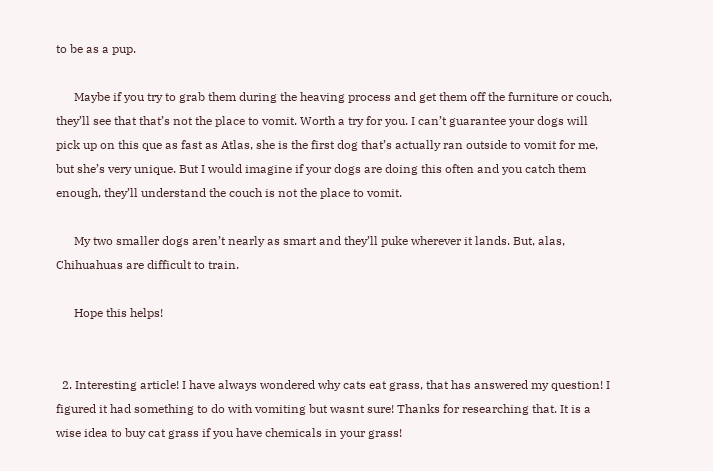to be as a pup.

      Maybe if you try to grab them during the heaving process and get them off the furniture or couch, they’ll see that that’s not the place to vomit. Worth a try for you. I can’t guarantee your dogs will pick up on this que as fast as Atlas, she is the first dog that’s actually ran outside to vomit for me, but she’s very unique. But I would imagine if your dogs are doing this often and you catch them enough, they’ll understand the couch is not the place to vomit.

      My two smaller dogs aren’t nearly as smart and they’ll puke wherever it lands. But, alas, Chihuahuas are difficult to train.

      Hope this helps!


  2. Interesting article! I have always wondered why cats eat grass, that has answered my question! I figured it had something to do with vomiting but wasnt sure! Thanks for researching that. It is a wise idea to buy cat grass if you have chemicals in your grass!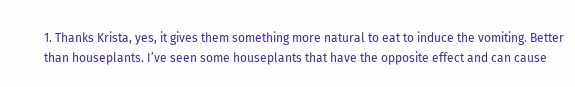1. Thanks Krista, yes, it gives them something more natural to eat to induce the vomiting. Better than houseplants. I’ve seen some houseplants that have the opposite effect and can cause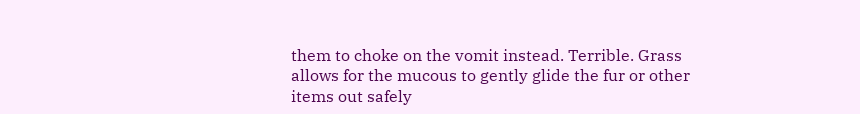them to choke on the vomit instead. Terrible. Grass allows for the mucous to gently glide the fur or other items out safely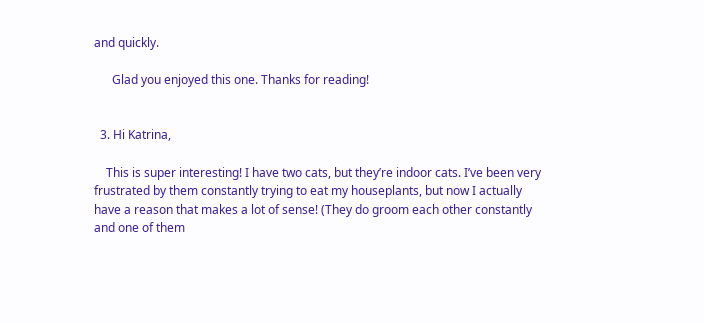and quickly.

      Glad you enjoyed this one. Thanks for reading!


  3. Hi Katrina,

    This is super interesting! I have two cats, but they’re indoor cats. I’ve been very frustrated by them constantly trying to eat my houseplants, but now I actually have a reason that makes a lot of sense! (They do groom each other constantly and one of them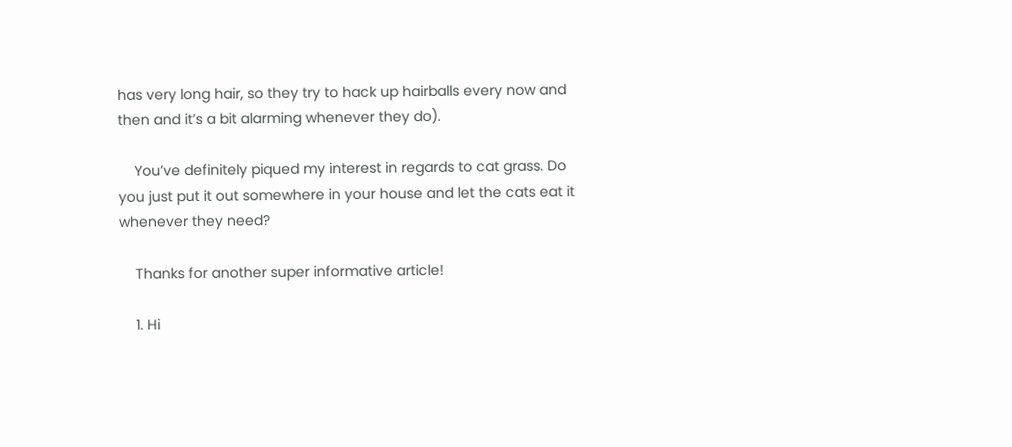has very long hair, so they try to hack up hairballs every now and then and it’s a bit alarming whenever they do).

    You’ve definitely piqued my interest in regards to cat grass. Do you just put it out somewhere in your house and let the cats eat it whenever they need?

    Thanks for another super informative article!

    1. Hi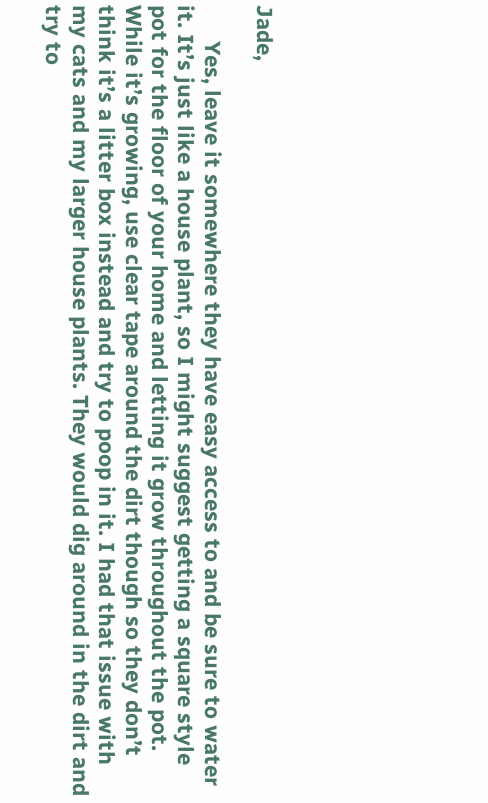Jade,

      Yes, leave it somewhere they have easy access to and be sure to water it. It’s just like a house plant, so I might suggest getting a square style pot for the floor of your home and letting it grow throughout the pot. While it’s growing, use clear tape around the dirt though so they don’t think it’s a litter box instead and try to poop in it. I had that issue with my cats and my larger house plants. They would dig around in the dirt and try to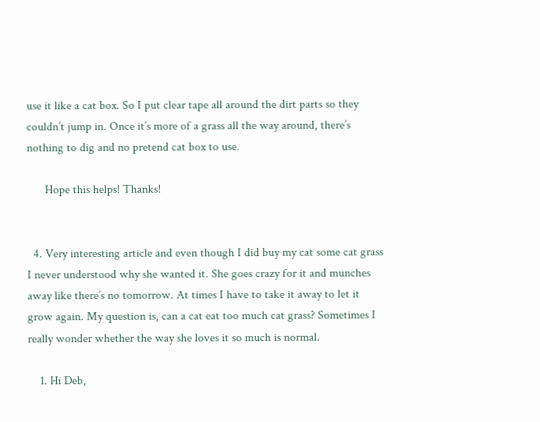use it like a cat box. So I put clear tape all around the dirt parts so they couldn’t jump in. Once it’s more of a grass all the way around, there’s nothing to dig and no pretend cat box to use.

      Hope this helps! Thanks!


  4. Very interesting article and even though I did buy my cat some cat grass I never understood why she wanted it. She goes crazy for it and munches away like there’s no tomorrow. At times I have to take it away to let it grow again. My question is, can a cat eat too much cat grass? Sometimes I really wonder whether the way she loves it so much is normal.

    1. Hi Deb,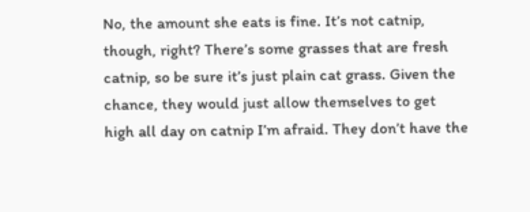No, the amount she eats is fine. It’s not catnip, though, right? There’s some grasses that are fresh catnip, so be sure it’s just plain cat grass. Given the chance, they would just allow themselves to get high all day on catnip I’m afraid. They don’t have the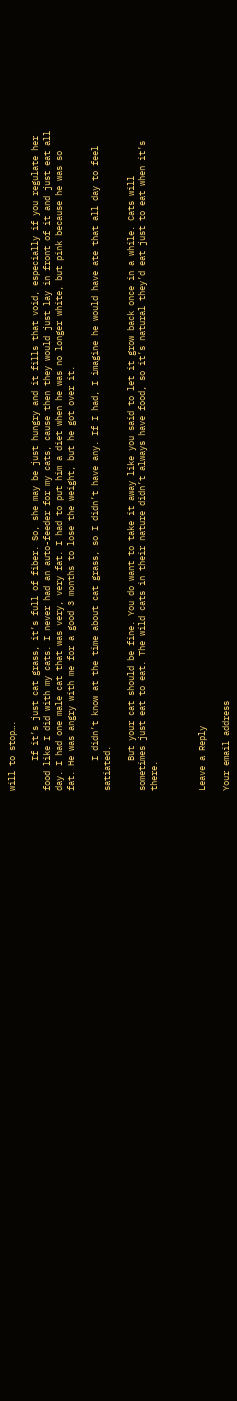will to stop….

      If it’s just cat grass, it’s full of fiber. So, she may be just hungry and it fills that void, especially if you regulate her food like I did with my cats. I never had an auto-feeder for my cats, cause then they would just lay in front of it and just eat all day. I had one male cat that was very, very fat. I had to put him a diet when he was no longer white, but pink because he was so fat. He was angry with me for a good 3 months to lose the weight, but he got over it.

      I didn’t know at the time about cat grass, so I didn’t have any. If I had, I imagine he would have ate that all day to feel satiated.

      But your cat should be fine. You do want to take it away like you said to let it grow back once in a while. Cats will sometimes just eat to eat. The wild cats in their nature didn’t always have food, so it’s natural they’d eat just to eat when it’s there.



Leave a Reply

Your email address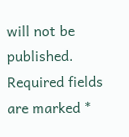will not be published. Required fields are marked *